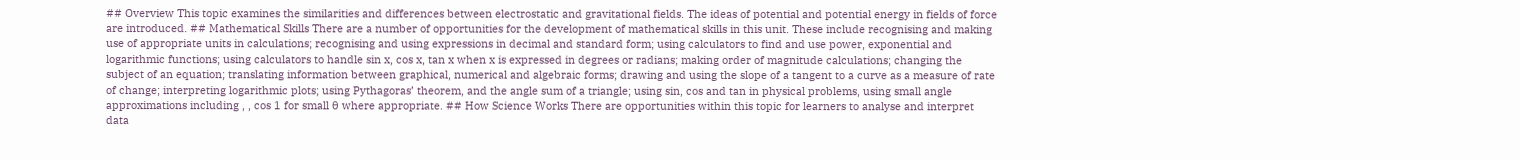## Overview This topic examines the similarities and differences between electrostatic and gravitational fields. The ideas of potential and potential energy in fields of force are introduced. ## Mathematical Skills There are a number of opportunities for the development of mathematical skills in this unit. These include recognising and making use of appropriate units in calculations; recognising and using expressions in decimal and standard form; using calculators to find and use power, exponential and logarithmic functions; using calculators to handle sin x, cos x, tan x when x is expressed in degrees or radians; making order of magnitude calculations; changing the subject of an equation; translating information between graphical, numerical and algebraic forms; drawing and using the slope of a tangent to a curve as a measure of rate of change; interpreting logarithmic plots; using Pythagoras’ theorem, and the angle sum of a triangle; using sin, cos and tan in physical problems, using small angle approximations including , , cos 1 for small θ where appropriate. ## How Science Works There are opportunities within this topic for learners to analyse and interpret data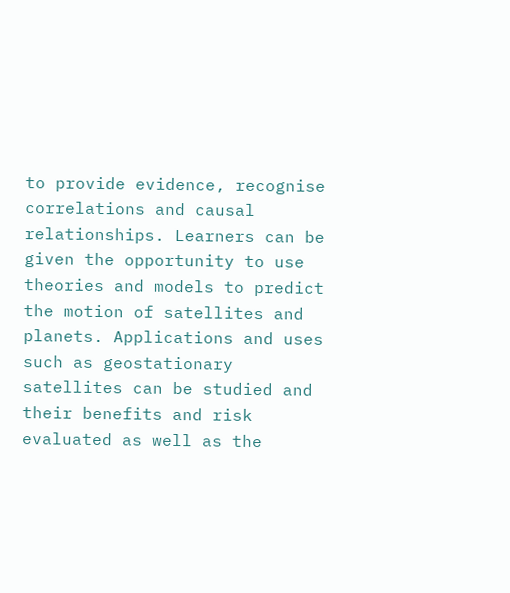to provide evidence, recognise correlations and causal relationships. Learners can be given the opportunity to use theories and models to predict the motion of satellites and planets. Applications and uses such as geostationary satellites can be studied and their benefits and risk evaluated as well as the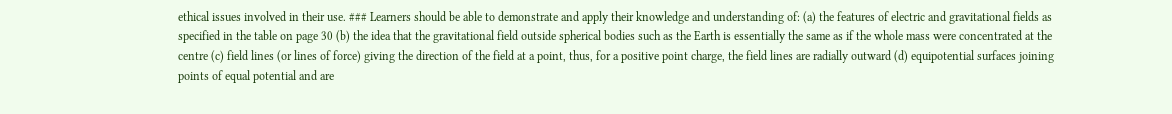ethical issues involved in their use. ### Learners should be able to demonstrate and apply their knowledge and understanding of: (a) the features of electric and gravitational fields as specified in the table on page 30 (b) the idea that the gravitational field outside spherical bodies such as the Earth is essentially the same as if the whole mass were concentrated at the centre (c) field lines (or lines of force) giving the direction of the field at a point, thus, for a positive point charge, the field lines are radially outward (d) equipotential surfaces joining points of equal potential and are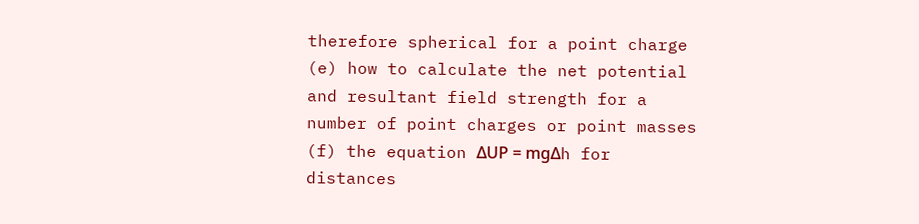therefore spherical for a point charge (e) how to calculate the net potential and resultant field strength for a number of point charges or point masses (f) the equation ΔUP = mgΔh for distances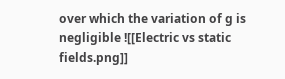over which the variation of g is negligible ![[Electric vs static fields.png]]